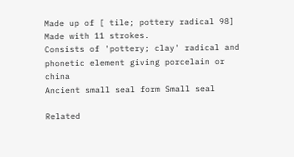Made up of [ tile; pottery radical 98]
Made with 11 strokes.
Consists of 'pottery; clay' radical and phonetic element giving porcelain or china
Ancient small seal form Small seal

Related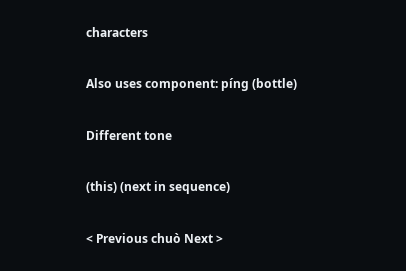characters

Also uses component: píng (bottle)

Different tone

(this) (next in sequence)

< Previous chuò Next >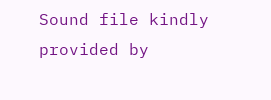Sound file kindly provided by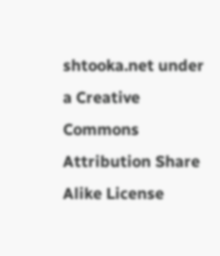shtooka.net under a Creative Commons Attribution Share Alike License